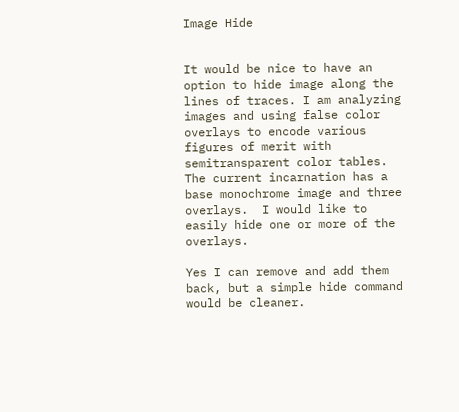Image Hide


It would be nice to have an option to hide image along the lines of traces. I am analyzing images and using false color overlays to encode various figures of merit with semitransparent color tables.  The current incarnation has a base monochrome image and three overlays.  I would like to easily hide one or more of the overlays.

Yes I can remove and add them back, but a simple hide command would be cleaner.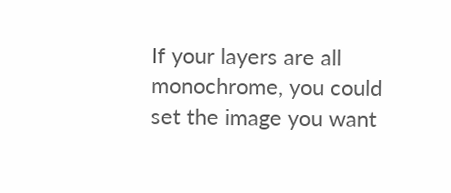If your layers are all monochrome, you could set the image you want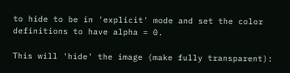to hide to be in 'explicit' mode and set the color definitions to have alpha = 0.

This will 'hide' the image (make fully transparent):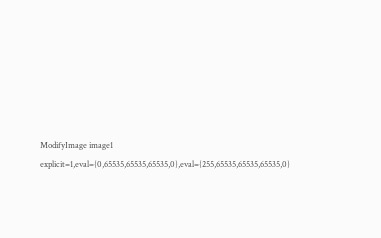ModifyImage image1 explicit=1,eval={0,65535,65535,65535,0},eval={255,65535,65535,65535,0}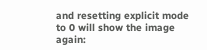and resetting explicit mode to 0 will show the image again: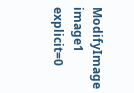ModifyImage image1 explicit=0